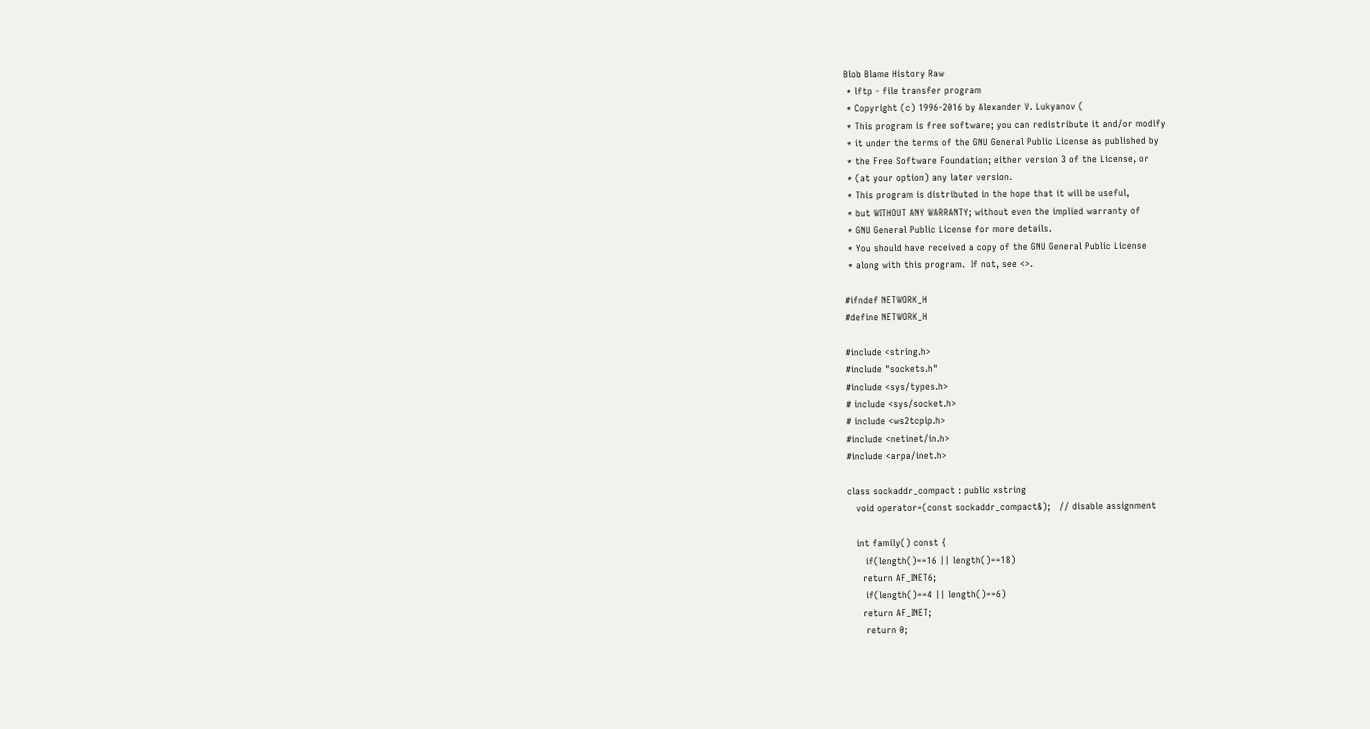Blob Blame History Raw
 * lftp - file transfer program
 * Copyright (c) 1996-2016 by Alexander V. Lukyanov (
 * This program is free software; you can redistribute it and/or modify
 * it under the terms of the GNU General Public License as published by
 * the Free Software Foundation; either version 3 of the License, or
 * (at your option) any later version.
 * This program is distributed in the hope that it will be useful,
 * but WITHOUT ANY WARRANTY; without even the implied warranty of
 * GNU General Public License for more details.
 * You should have received a copy of the GNU General Public License
 * along with this program.  If not, see <>.

#ifndef NETWORK_H
#define NETWORK_H

#include <string.h>
#include "sockets.h"
#include <sys/types.h>
# include <sys/socket.h>
# include <ws2tcpip.h>
#include <netinet/in.h>
#include <arpa/inet.h>

class sockaddr_compact : public xstring
   void operator=(const sockaddr_compact&);   // disable assignment

   int family() const {
      if(length()==16 || length()==18)
     return AF_INET6;
      if(length()==4 || length()==6)
     return AF_INET;
      return 0;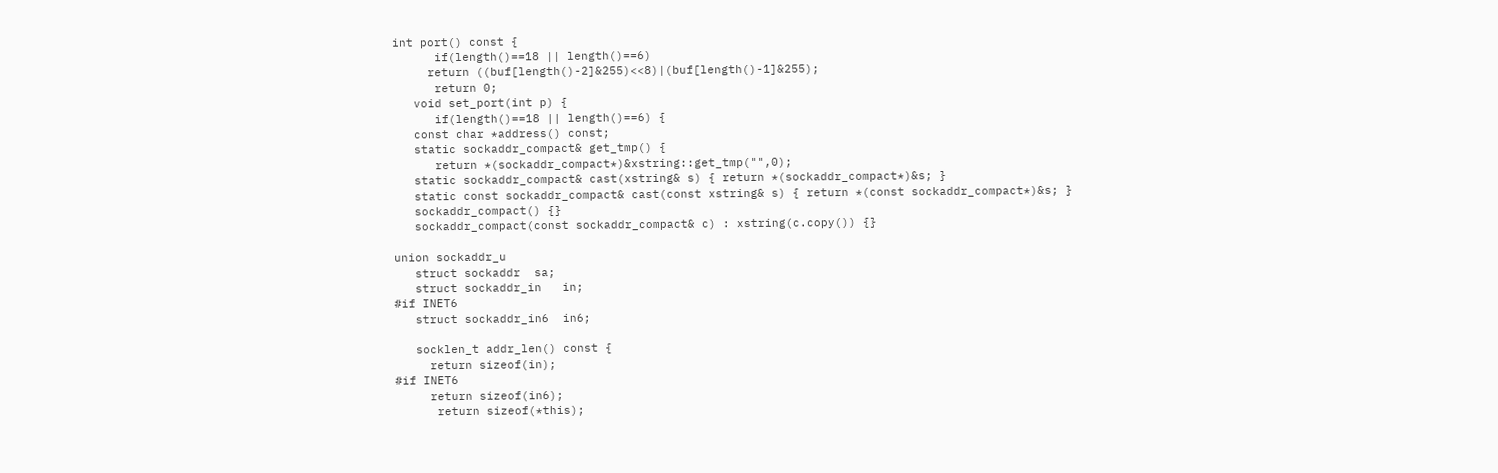int port() const {
      if(length()==18 || length()==6)
     return ((buf[length()-2]&255)<<8)|(buf[length()-1]&255);
      return 0;
   void set_port(int p) {
      if(length()==18 || length()==6) {
   const char *address() const;
   static sockaddr_compact& get_tmp() {
      return *(sockaddr_compact*)&xstring::get_tmp("",0);
   static sockaddr_compact& cast(xstring& s) { return *(sockaddr_compact*)&s; }
   static const sockaddr_compact& cast(const xstring& s) { return *(const sockaddr_compact*)&s; }
   sockaddr_compact() {}
   sockaddr_compact(const sockaddr_compact& c) : xstring(c.copy()) {}

union sockaddr_u
   struct sockaddr  sa;
   struct sockaddr_in   in;
#if INET6
   struct sockaddr_in6  in6;

   socklen_t addr_len() const {
     return sizeof(in);
#if INET6
     return sizeof(in6);
      return sizeof(*this);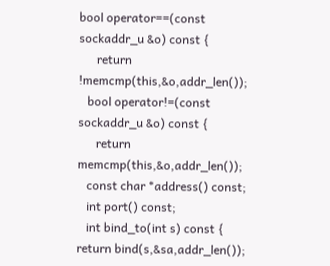bool operator==(const sockaddr_u &o) const {
      return !memcmp(this,&o,addr_len());
   bool operator!=(const sockaddr_u &o) const {
      return memcmp(this,&o,addr_len());
   const char *address() const;
   int port() const;
   int bind_to(int s) const { return bind(s,&sa,addr_len());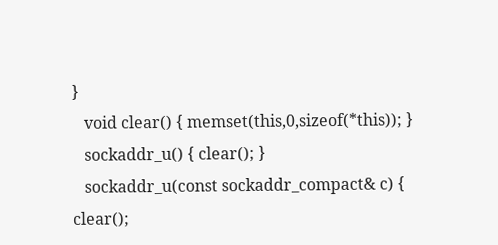}
   void clear() { memset(this,0,sizeof(*this)); }
   sockaddr_u() { clear(); }
   sockaddr_u(const sockaddr_compact& c) { clear();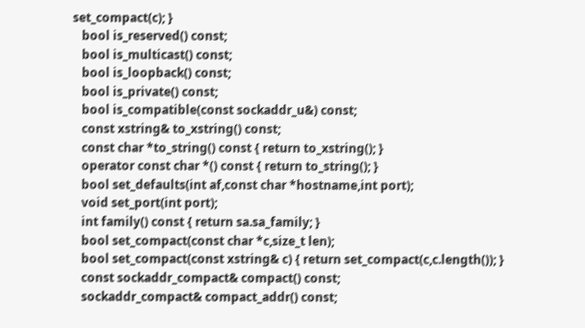set_compact(c); }
   bool is_reserved() const;
   bool is_multicast() const;
   bool is_loopback() const;
   bool is_private() const;
   bool is_compatible(const sockaddr_u&) const;
   const xstring& to_xstring() const;
   const char *to_string() const { return to_xstring(); }
   operator const char *() const { return to_string(); }
   bool set_defaults(int af,const char *hostname,int port);
   void set_port(int port);
   int family() const { return sa.sa_family; }
   bool set_compact(const char *c,size_t len);
   bool set_compact(const xstring& c) { return set_compact(c,c.length()); }
   const sockaddr_compact& compact() const;
   sockaddr_compact& compact_addr() const;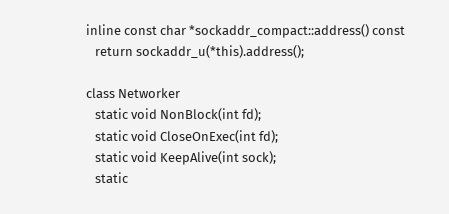inline const char *sockaddr_compact::address() const
   return sockaddr_u(*this).address();

class Networker
   static void NonBlock(int fd);
   static void CloseOnExec(int fd);
   static void KeepAlive(int sock);
   static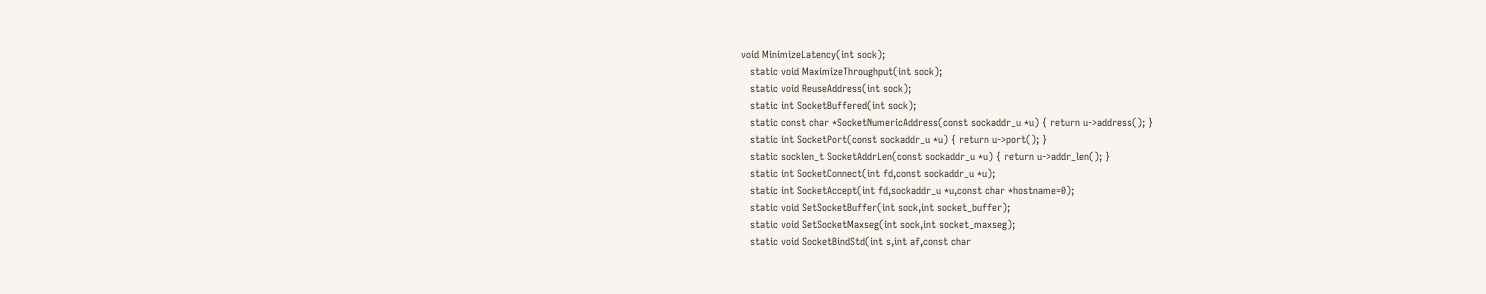void MinimizeLatency(int sock);
   static void MaximizeThroughput(int sock);
   static void ReuseAddress(int sock);
   static int SocketBuffered(int sock);
   static const char *SocketNumericAddress(const sockaddr_u *u) { return u->address(); }
   static int SocketPort(const sockaddr_u *u) { return u->port(); }
   static socklen_t SocketAddrLen(const sockaddr_u *u) { return u->addr_len(); }
   static int SocketConnect(int fd,const sockaddr_u *u);
   static int SocketAccept(int fd,sockaddr_u *u,const char *hostname=0);
   static void SetSocketBuffer(int sock,int socket_buffer);
   static void SetSocketMaxseg(int sock,int socket_maxseg);
   static void SocketBindStd(int s,int af,const char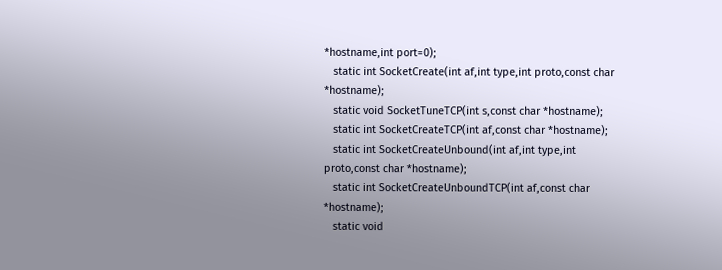*hostname,int port=0);
   static int SocketCreate(int af,int type,int proto,const char *hostname);
   static void SocketTuneTCP(int s,const char *hostname);
   static int SocketCreateTCP(int af,const char *hostname);
   static int SocketCreateUnbound(int af,int type,int proto,const char *hostname);
   static int SocketCreateUnboundTCP(int af,const char *hostname);
   static void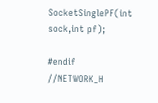SocketSinglePF(int sock,int pf);

#endif //NETWORK_H